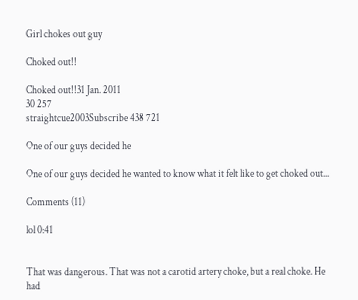Girl chokes out guy

Choked out!!

Choked out!!31 Jan. 2011
30 257
straightcue2003Subscribe 438 721

One of our guys decided he

One of our guys decided he wanted to know what it felt like to get choked out...

Comments (11)

lol 0:41


That was dangerous. That was not a carotid artery choke, but a real choke. He had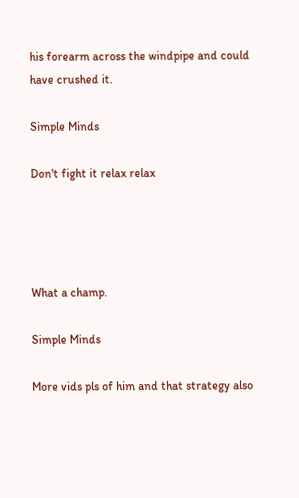his forearm across the windpipe and could have crushed it.

Simple Minds

Don't fight it relax relax




What a champ.

Simple Minds

More vids pls of him and that strategy also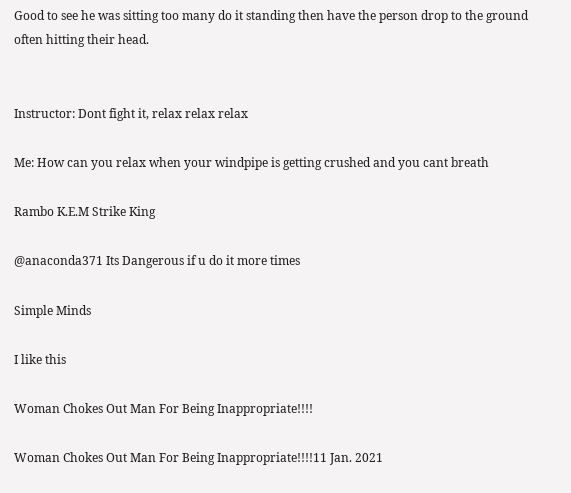Good to see he was sitting too many do it standing then have the person drop to the ground often hitting their head.


Instructor: Dont fight it, relax relax relax

Me: How can you relax when your windpipe is getting crushed and you cant breath

Rambo K.E.M Strike King

@anaconda371 Its Dangerous if u do it more times

Simple Minds

I like this

Woman Chokes Out Man For Being Inappropriate!!!!

Woman Chokes Out Man For Being Inappropriate!!!!11 Jan. 2021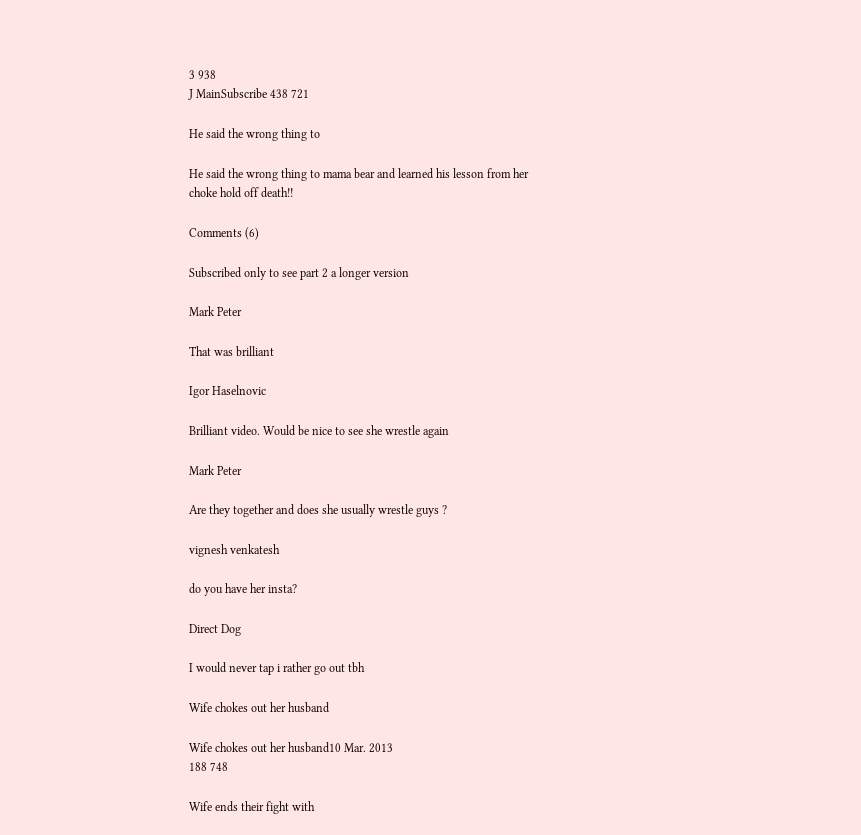3 938
J MainSubscribe 438 721

He said the wrong thing to

He said the wrong thing to mama bear and learned his lesson from her choke hold off death!!

Comments (6)

Subscribed only to see part 2 a longer version

Mark Peter

That was brilliant

Igor Haselnovic

Brilliant video. Would be nice to see she wrestle again

Mark Peter

Are they together and does she usually wrestle guys ?

vignesh venkatesh

do you have her insta?

Direct Dog

I would never tap i rather go out tbh

Wife chokes out her husband

Wife chokes out her husband10 Mar. 2013
188 748

Wife ends their fight with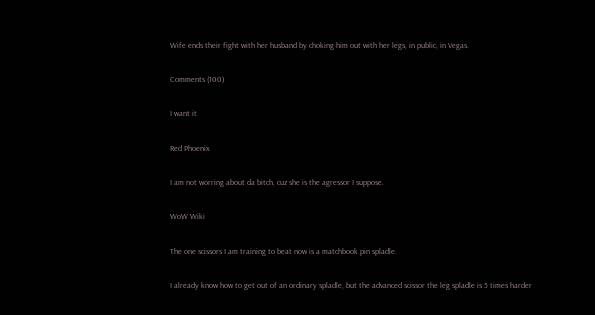Wife ends their fight with her husband by choking him out with her legs, in public, in Vegas.

Comments (100)

I want it

Red Phoenix

I am not worring about da bitch, cuz she is the agressor I suppose.

WoW Wiki

The one scissors I am training to beat now is a matchbook pin spladle.

I already know how to get out of an ordinary spladle, but the advanced scissor the leg spladle is 5 times harder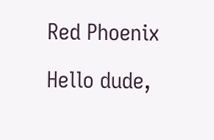Red Phoenix

Hello dude,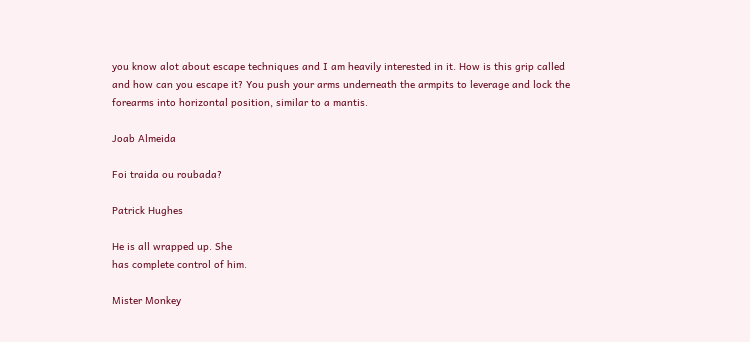you know alot about escape techniques and I am heavily interested in it. How is this grip called and how can you escape it? You push your arms underneath the armpits to leverage and lock the forearms into horizontal position, similar to a mantis.

Joab Almeida

Foi traida ou roubada?

Patrick Hughes

He is all wrapped up. She
has complete control of him.

Mister Monkey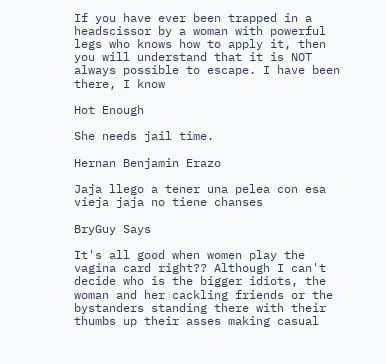If you have ever been trapped in a headscissor by a woman with powerful legs who knows how to apply it, then you will understand that it is NOT always possible to escape. I have been there, I know

Hot Enough

She needs jail time.

Hernan Benjamin Erazo

Jaja llego a tener una pelea con esa vieja jaja no tiene chanses

BryGuy Says

It's all good when women play the vagina card right?? Although I can't decide who is the bigger idiots, the woman and her cackling friends or the bystanders standing there with their thumbs up their asses making casual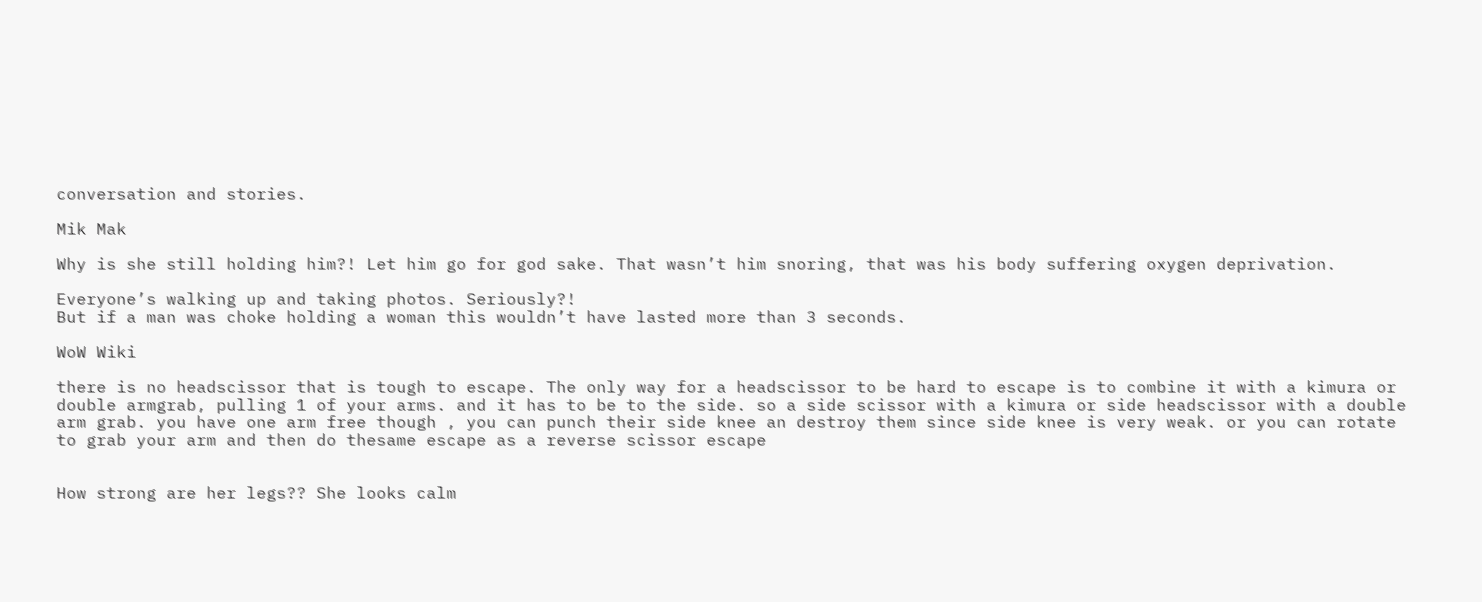conversation and stories.

Mik Mak

Why is she still holding him?! Let him go for god sake. That wasn’t him snoring, that was his body suffering oxygen deprivation.

Everyone’s walking up and taking photos. Seriously?!
But if a man was choke holding a woman this wouldn’t have lasted more than 3 seconds.

WoW Wiki

there is no headscissor that is tough to escape. The only way for a headscissor to be hard to escape is to combine it with a kimura or double armgrab, pulling 1 of your arms. and it has to be to the side. so a side scissor with a kimura or side headscissor with a double arm grab. you have one arm free though , you can punch their side knee an destroy them since side knee is very weak. or you can rotate to grab your arm and then do thesame escape as a reverse scissor escape


How strong are her legs?? She looks calm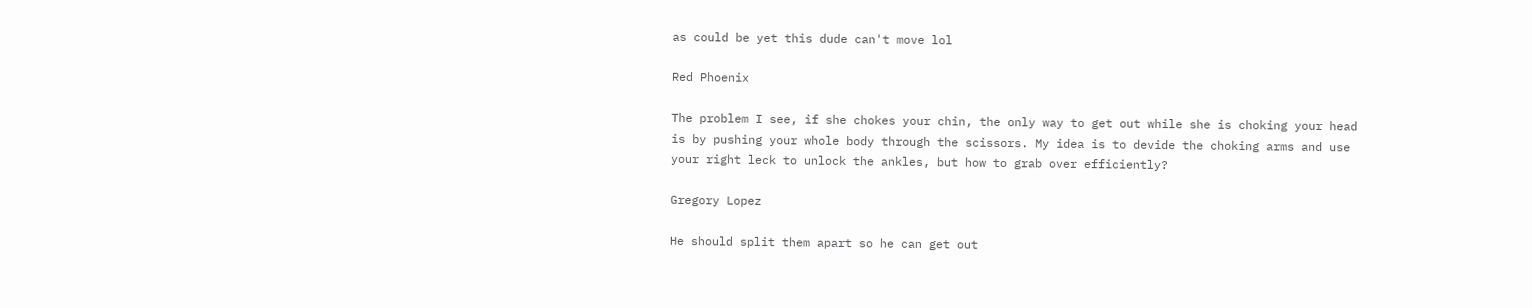as could be yet this dude can't move lol

Red Phoenix

The problem I see, if she chokes your chin, the only way to get out while she is choking your head is by pushing your whole body through the scissors. My idea is to devide the choking arms and use your right leck to unlock the ankles, but how to grab over efficiently?

Gregory Lopez

He should split them apart so he can get out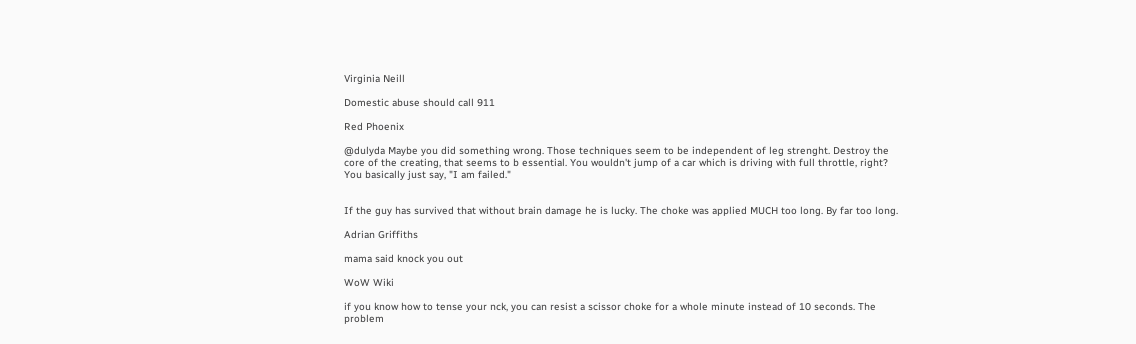Virginia Neill

Domestic abuse should call 911

Red Phoenix

@dulyda Maybe you did something wrong. Those techniques seem to be independent of leg strenght. Destroy the core of the creating, that seems to b essential. You wouldn't jump of a car which is driving with full throttle, right? You basically just say, "I am failed."


If the guy has survived that without brain damage he is lucky. The choke was applied MUCH too long. By far too long.

Adrian Griffiths

mama said knock you out

WoW Wiki

if you know how to tense your nck, you can resist a scissor choke for a whole minute instead of 10 seconds. The problem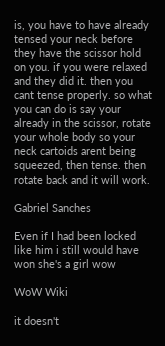is, you have to have already tensed your neck before they have the scissor hold on you. if you were relaxed and they did it. then you cant tense properly. so what you can do is say your already in the scissor, rotate your whole body so your neck cartoids arent being squeezed, then tense. then rotate back and it will work.

Gabriel Sanches

Even if I had been locked like him i still would have won she's a girl wow

WoW Wiki

it doesn't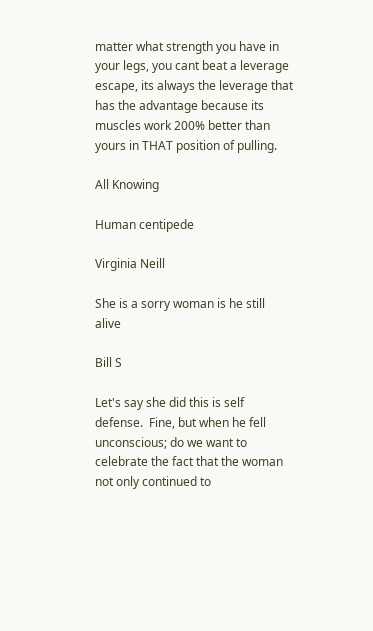matter what strength you have in your legs, you cant beat a leverage escape, its always the leverage that has the advantage because its muscles work 200% better than yours in THAT position of pulling.

All Knowing

Human centipede

Virginia Neill

She is a sorry woman is he still alive

Bill S

Let's say she did this is self defense.  Fine, but when he fell unconscious; do we want to celebrate the fact that the woman not only continued to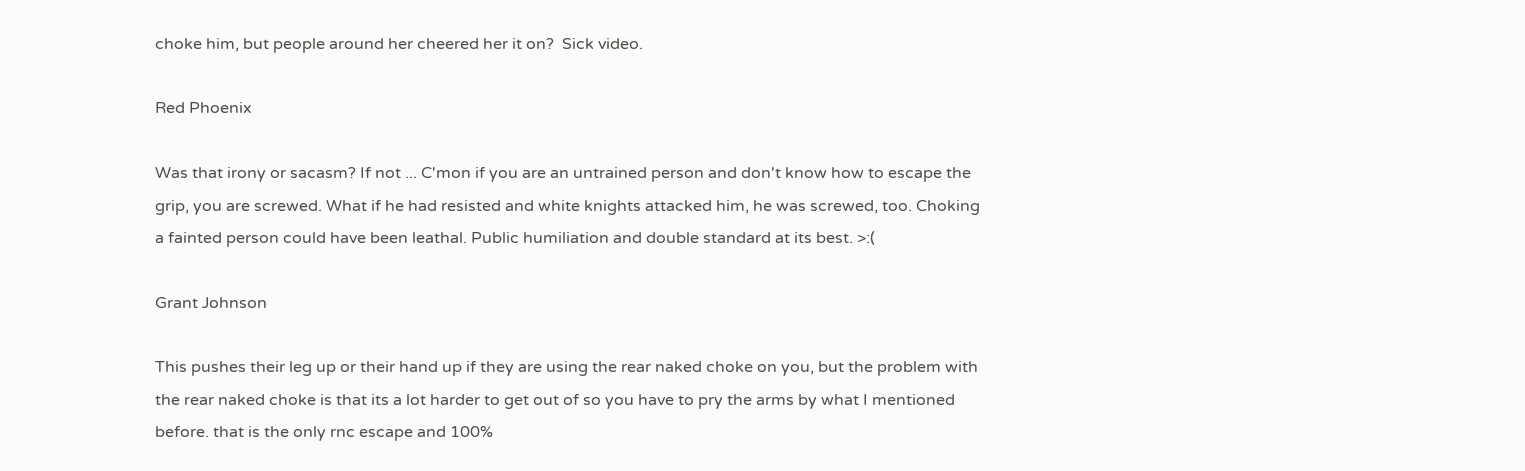choke him, but people around her cheered her it on?  Sick video.

Red Phoenix

Was that irony or sacasm? If not ... C'mon if you are an untrained person and don't know how to escape the grip, you are screwed. What if he had resisted and white knights attacked him, he was screwed, too. Choking a fainted person could have been leathal. Public humiliation and double standard at its best. >:(

Grant Johnson

This pushes their leg up or their hand up if they are using the rear naked choke on you, but the problem with the rear naked choke is that its a lot harder to get out of so you have to pry the arms by what I mentioned before. that is the only rnc escape and 100%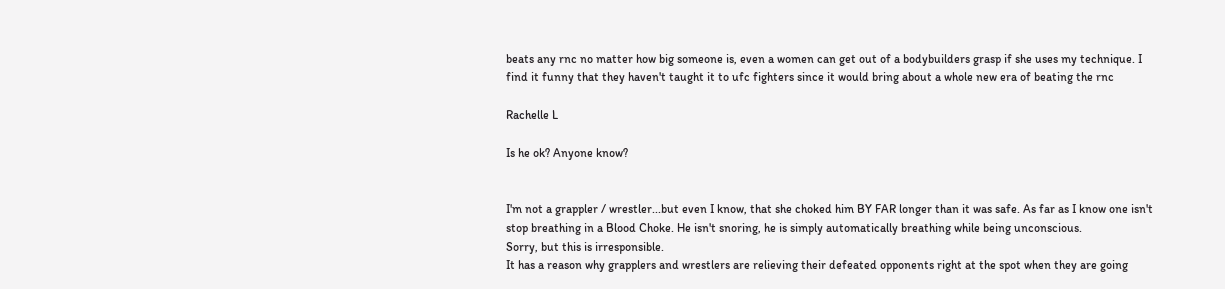beats any rnc no matter how big someone is, even a women can get out of a bodybuilders grasp if she uses my technique. I find it funny that they haven't taught it to ufc fighters since it would bring about a whole new era of beating the rnc

Rachelle L

Is he ok? Anyone know?


I'm not a grappler / wrestler...but even I know, that she choked him BY FAR longer than it was safe. As far as I know one isn't stop breathing in a Blood Choke. He isn't snoring, he is simply automatically breathing while being unconscious.
Sorry, but this is irresponsible.
It has a reason why grapplers and wrestlers are relieving their defeated opponents right at the spot when they are going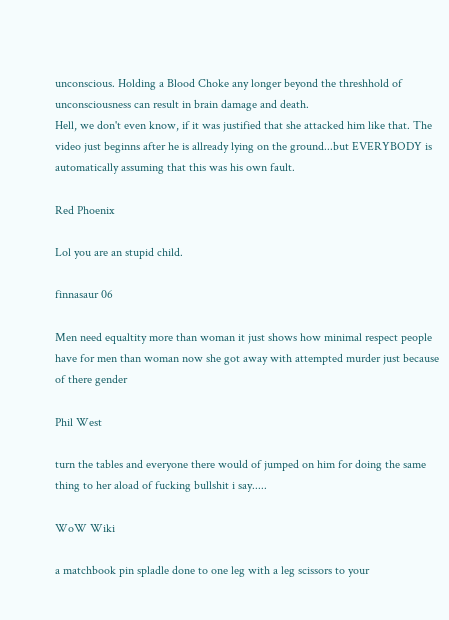unconscious. Holding a Blood Choke any longer beyond the threshhold of unconsciousness can result in brain damage and death.
Hell, we don't even know, if it was justified that she attacked him like that. The video just beginns after he is allready lying on the ground...but EVERYBODY is automatically assuming that this was his own fault.

Red Phoenix

Lol you are an stupid child.

finnasaur 06

Men need equaltity more than woman it just shows how minimal respect people have for men than woman now she got away with attempted murder just because of there gender

Phil West

turn the tables and everyone there would of jumped on him for doing the same thing to her aload of fucking bullshit i say.....

WoW Wiki

a matchbook pin spladle done to one leg with a leg scissors to your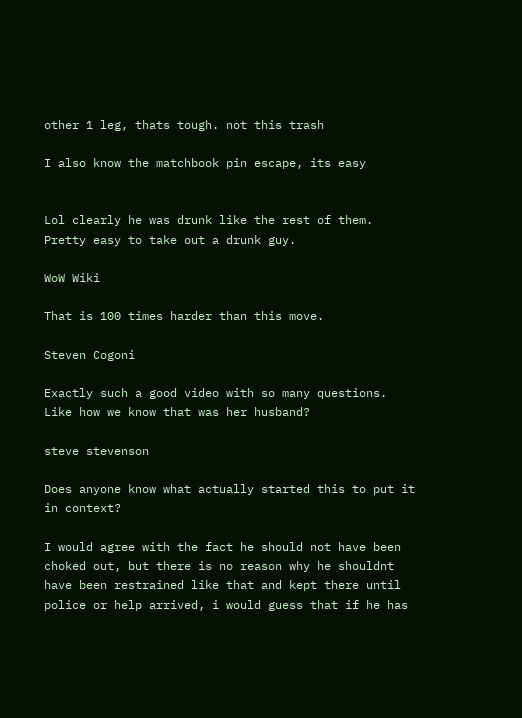other 1 leg, thats tough. not this trash

I also know the matchbook pin escape, its easy


Lol clearly he was drunk like the rest of them. Pretty easy to take out a drunk guy.

WoW Wiki

That is 100 times harder than this move.

Steven Cogoni

Exactly such a good video with so many questions. Like how we know that was her husband?

steve stevenson

Does anyone know what actually started this to put it in context?

I would agree with the fact he should not have been choked out, but there is no reason why he shouldnt have been restrained like that and kept there until police or help arrived, i would guess that if he has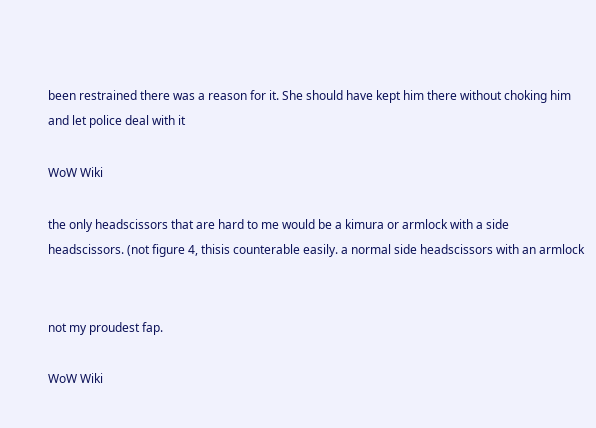been restrained there was a reason for it. She should have kept him there without choking him and let police deal with it

WoW Wiki

the only headscissors that are hard to me would be a kimura or armlock with a side headscissors. (not figure 4, thisis counterable easily. a normal side headscissors with an armlock


not my proudest fap.

WoW Wiki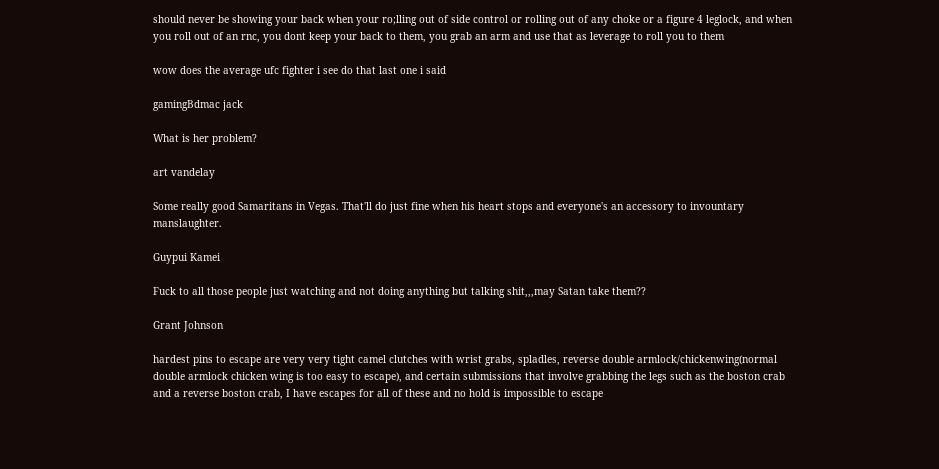should never be showing your back when your ro;lling out of side control or rolling out of any choke or a figure 4 leglock, and when you roll out of an rnc, you dont keep your back to them, you grab an arm and use that as leverage to roll you to them

wow does the average ufc fighter i see do that last one i said

gamingBdmac jack

What is her problem?

art vandelay

Some really good Samaritans in Vegas. That'll do just fine when his heart stops and everyone's an accessory to invountary manslaughter.

Guypui Kamei

Fuck to all those people just watching and not doing anything but talking shit,,,may Satan take them??

Grant Johnson

hardest pins to escape are very very tight camel clutches with wrist grabs, spladles, reverse double armlock/chickenwing(normal double armlock chicken wing is too easy to escape), and certain submissions that involve grabbing the legs such as the boston crab and a reverse boston crab, I have escapes for all of these and no hold is impossible to escape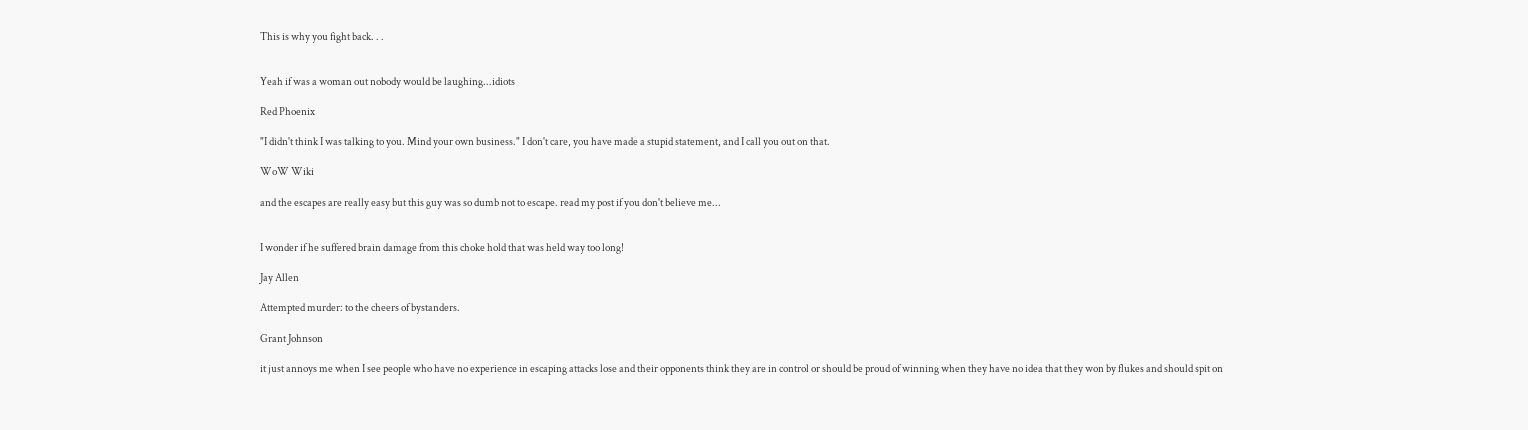This is why you fight back. . .


Yeah if was a woman out nobody would be laughing...idiots

Red Phoenix

"I didn't think I was talking to you. Mind your own business." I don't care, you have made a stupid statement, and I call you out on that.

WoW Wiki

and the escapes are really easy but this guy was so dumb not to escape. read my post if you don't believe me...


I wonder if he suffered brain damage from this choke hold that was held way too long!

Jay Allen

Attempted murder: to the cheers of bystanders.

Grant Johnson

it just annoys me when I see people who have no experience in escaping attacks lose and their opponents think they are in control or should be proud of winning when they have no idea that they won by flukes and should spit on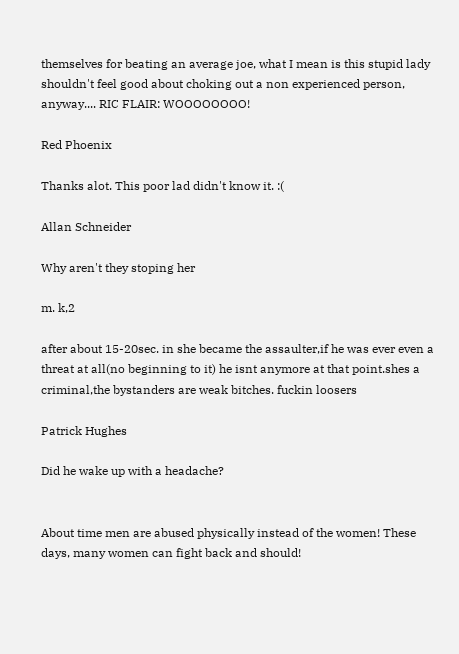themselves for beating an average joe, what I mean is this stupid lady shouldn't feel good about choking out a non experienced person, anyway.... RIC FLAIR: WOOOOOOOO!

Red Phoenix

Thanks alot. This poor lad didn't know it. :(

Allan Schneider

Why aren't they stoping her

m. k,2

after about 15-20sec. in she became the assaulter,if he was ever even a threat at all(no beginning to it) he isnt anymore at that point.shes a criminal,the bystanders are weak bitches. fuckin loosers

Patrick Hughes

Did he wake up with a headache?


About time men are abused physically instead of the women! These days, many women can fight back and should!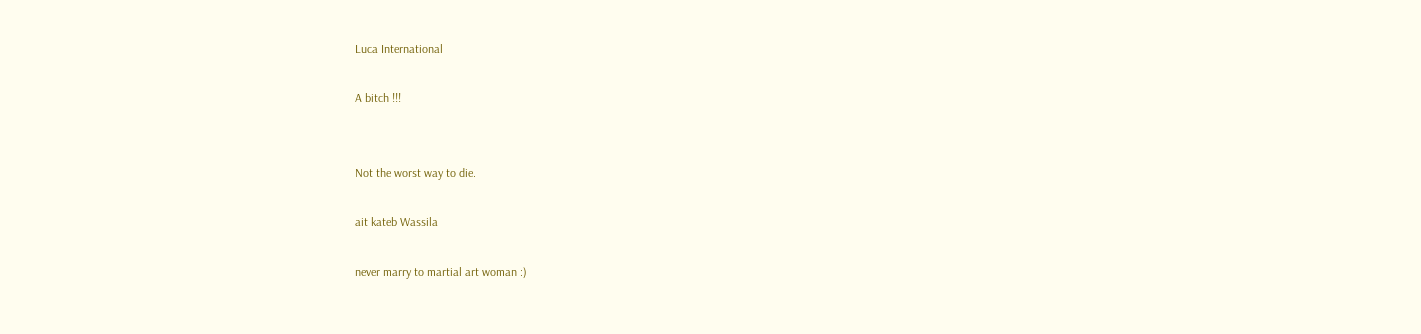Luca International

A bitch !!!


Not the worst way to die.

ait kateb Wassila

never marry to martial art woman :)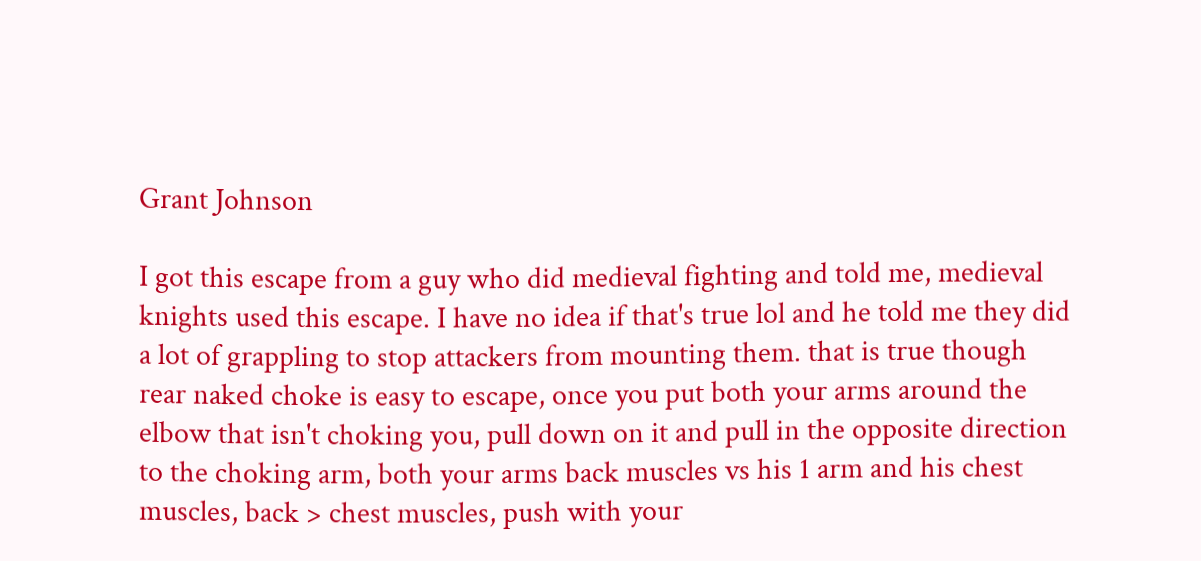Grant Johnson

I got this escape from a guy who did medieval fighting and told me, medieval knights used this escape. I have no idea if that's true lol and he told me they did a lot of grappling to stop attackers from mounting them. that is true though
rear naked choke is easy to escape, once you put both your arms around the elbow that isn't choking you, pull down on it and pull in the opposite direction to the choking arm, both your arms back muscles vs his 1 arm and his chest muscles, back > chest muscles, push with your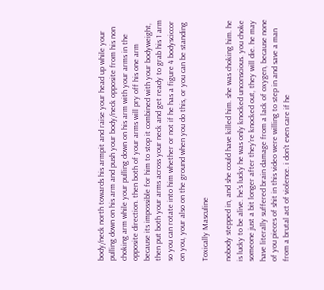body/neck north towards his armpit and raise your head up while your pulling down on his arm and push your body/neck opposite from his non choking arm while your pulling down on his arm with your arms in the opposite direction. then both of your arms will pry off his one arm because its impossible for him to stop it combined with your bodyweight, then put both your arms across your neck and get ready to grab his 1 arm so you can rotate into him whether or not if he has a figure 4 bodysciccor on you, your also on the ground when you do this, or you can be standing

Toxically Masculine

nobody stepped in, and she could have killed him. she was choking him. he is lucky to be alive. he's lucky he was only knocked unconscious. you choke someone just a bit longer after they're knocked out, they will die. he may have literally suffered brain damage from a lack of oxygen, because none of you pieces of shit in this video were willing to step in and save a man from a brutal act of violence. i don't even care if he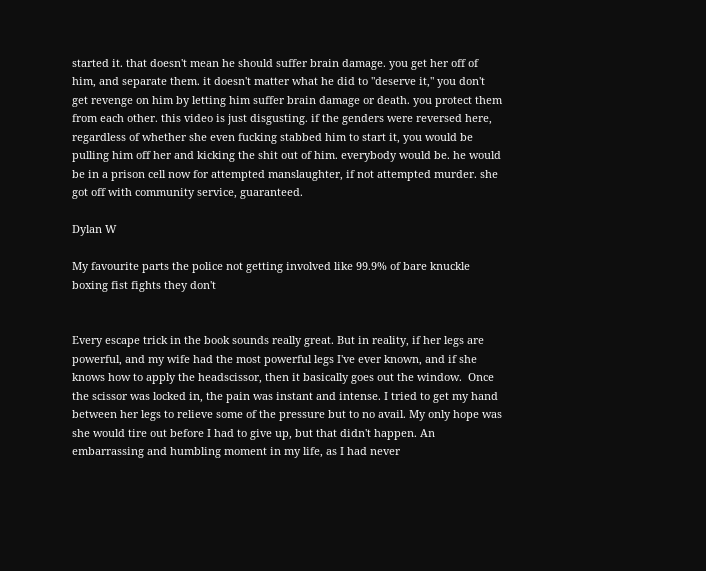started it. that doesn't mean he should suffer brain damage. you get her off of him, and separate them. it doesn't matter what he did to "deserve it," you don't get revenge on him by letting him suffer brain damage or death. you protect them from each other. this video is just disgusting. if the genders were reversed here, regardless of whether she even fucking stabbed him to start it, you would be pulling him off her and kicking the shit out of him. everybody would be. he would be in a prison cell now for attempted manslaughter, if not attempted murder. she got off with community service, guaranteed.

Dylan W

My favourite parts the police not getting involved like 99.9% of bare knuckle boxing fist fights they don't


Every escape trick in the book sounds really great. But in reality, if her legs are powerful, and my wife had the most powerful legs I've ever known, and if she knows how to apply the headscissor, then it basically goes out the window.  Once the scissor was locked in, the pain was instant and intense. I tried to get my hand between her legs to relieve some of the pressure but to no avail. My only hope was she would tire out before I had to give up, but that didn't happen. An embarrassing and humbling moment in my life, as I had never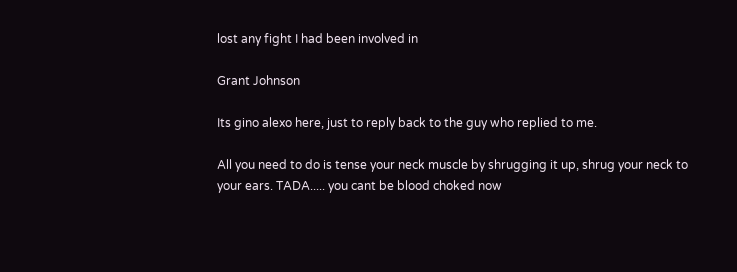lost any fight I had been involved in

Grant Johnson

Its gino alexo here, just to reply back to the guy who replied to me.

All you need to do is tense your neck muscle by shrugging it up, shrug your neck to your ears. TADA..... you cant be blood choked now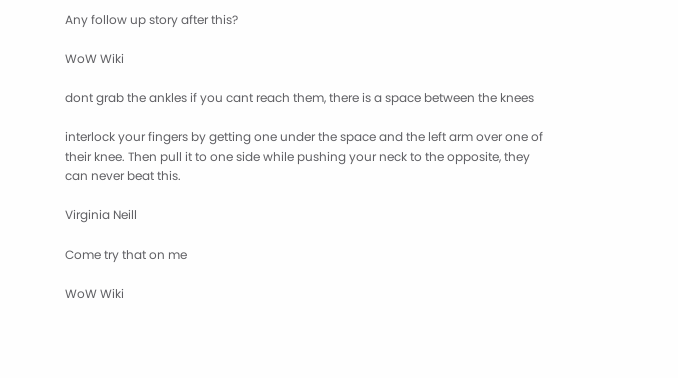Any follow up story after this?

WoW Wiki

dont grab the ankles if you cant reach them, there is a space between the knees

interlock your fingers by getting one under the space and the left arm over one of their knee. Then pull it to one side while pushing your neck to the opposite, they can never beat this.

Virginia Neill

Come try that on me

WoW Wiki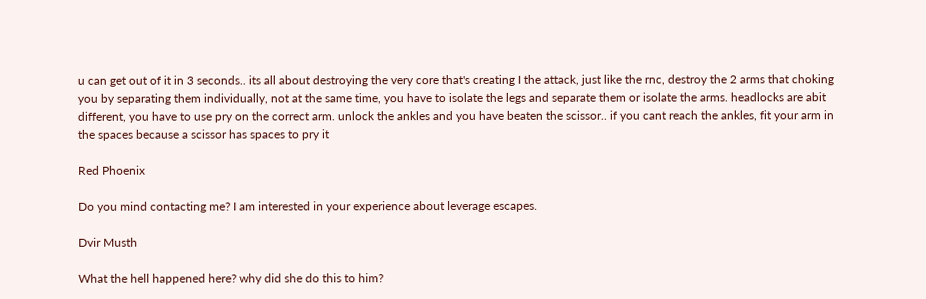u can get out of it in 3 seconds.. its all about destroying the very core that's creating I the attack, just like the rnc, destroy the 2 arms that choking you by separating them individually, not at the same time, you have to isolate the legs and separate them or isolate the arms. headlocks are abit different, you have to use pry on the correct arm. unlock the ankles and you have beaten the scissor.. if you cant reach the ankles, fit your arm in the spaces because a scissor has spaces to pry it

Red Phoenix

Do you mind contacting me? I am interested in your experience about leverage escapes.

Dvir Musth

What the hell happened here? why did she do this to him?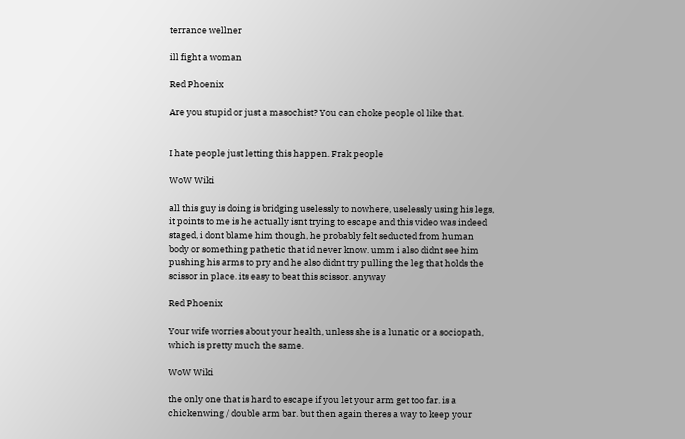terrance wellner

ill fight a woman

Red Phoenix

Are you stupid or just a masochist? You can choke people ol like that.


I hate people just letting this happen. Frak people

WoW Wiki

all this guy is doing is bridging uselessly to nowhere, uselessly using his legs, it points to me is he actually isnt trying to escape and this video was indeed staged, i dont blame him though, he probably felt seducted from human body or something pathetic that id never know. umm i also didnt see him pushing his arms to pry and he also didnt try pulling the leg that holds the scissor in place. its easy to beat this scissor. anyway

Red Phoenix

Your wife worries about your health, unless she is a lunatic or a sociopath, which is pretty much the same.

WoW Wiki

the only one that is hard to escape if you let your arm get too far. is a chickenwing / double arm bar. but then again theres a way to keep your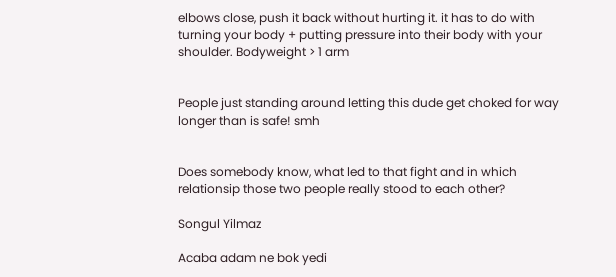elbows close, push it back without hurting it. it has to do with turning your body + putting pressure into their body with your shoulder. Bodyweight > 1 arm


People just standing around letting this dude get choked for way longer than is safe! smh


Does somebody know, what led to that fight and in which relationsip those two people really stood to each other?

Songul Yilmaz

Acaba adam ne bok yedi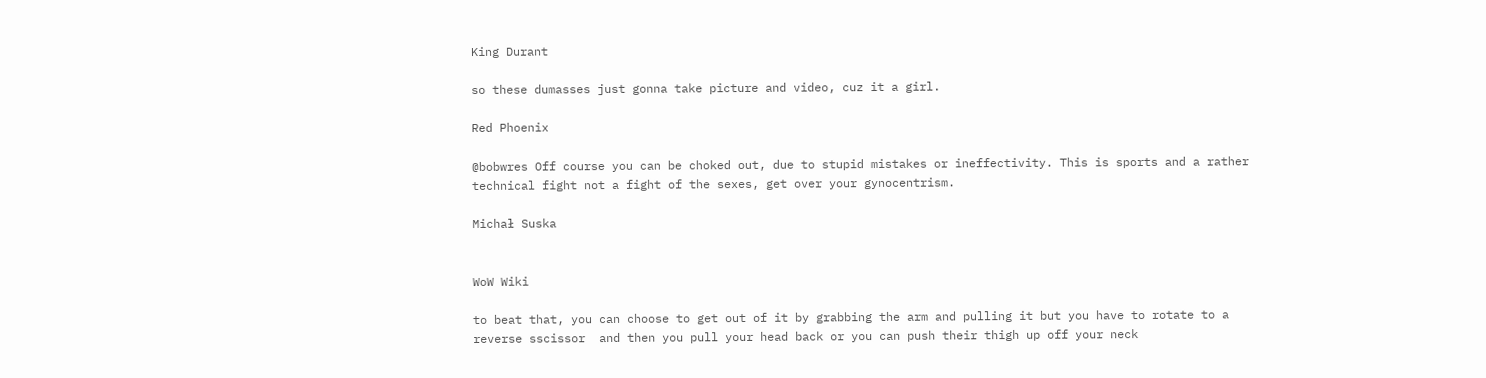King Durant

so these dumasses just gonna take picture and video, cuz it a girl.

Red Phoenix

@bobwres Off course you can be choked out, due to stupid mistakes or ineffectivity. This is sports and a rather technical fight not a fight of the sexes, get over your gynocentrism.

Michał Suska


WoW Wiki

to beat that, you can choose to get out of it by grabbing the arm and pulling it but you have to rotate to a reverse sscissor  and then you pull your head back or you can push their thigh up off your neck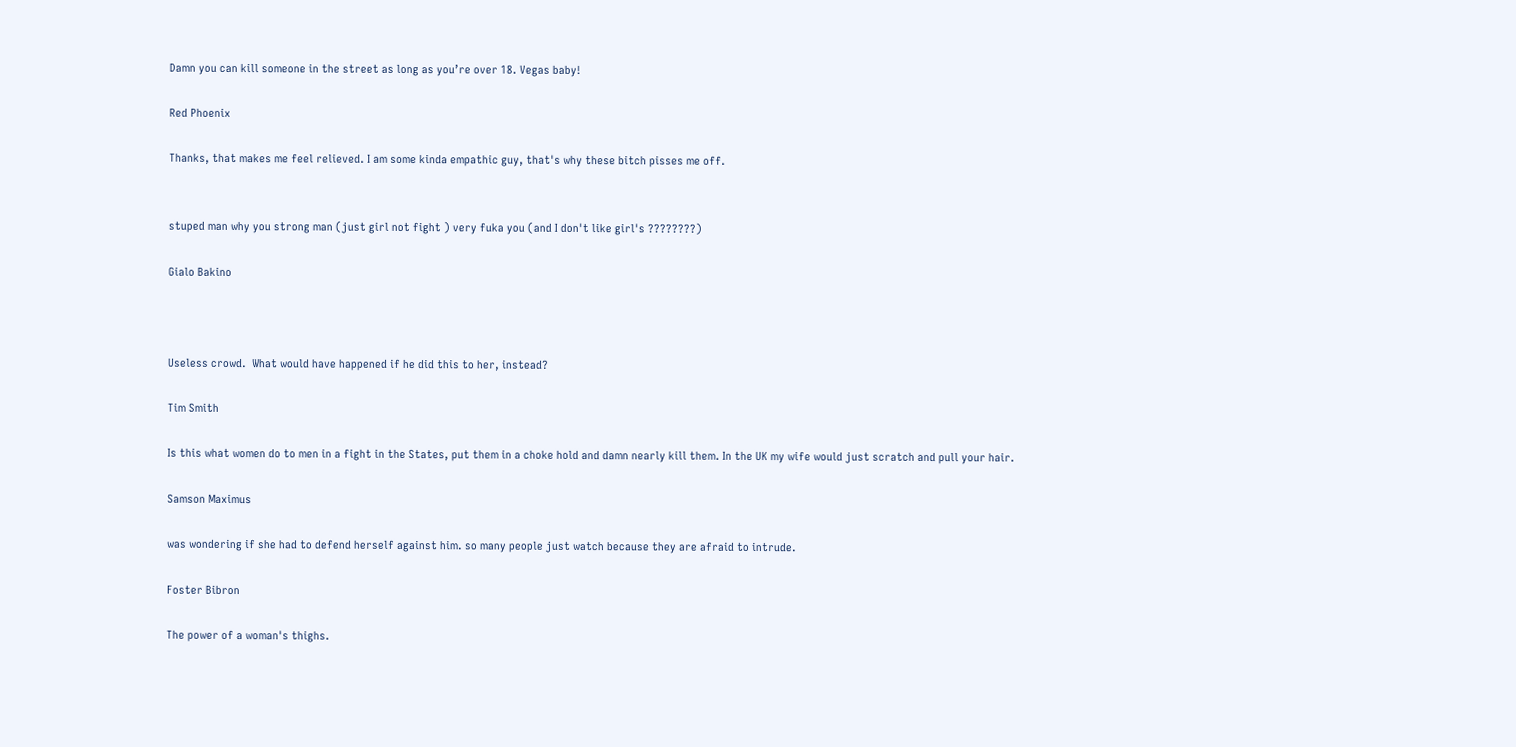Damn you can kill someone in the street as long as you’re over 18. Vegas baby!

Red Phoenix

Thanks, that makes me feel relieved. I am some kinda empathic guy, that's why these bitch pisses me off.


stuped man why you strong man (just girl not fight ) very fuka you (and I don't like girl's ????????)

Gialo Bakino



Useless crowd.  What would have happened if he did this to her, instead?

Tim Smith

Is this what women do to men in a fight in the States, put them in a choke hold and damn nearly kill them. In the UK my wife would just scratch and pull your hair.

Samson Maximus

was wondering if she had to defend herself against him. so many people just watch because they are afraid to intrude.

Foster Bibron

The power of a woman's thighs.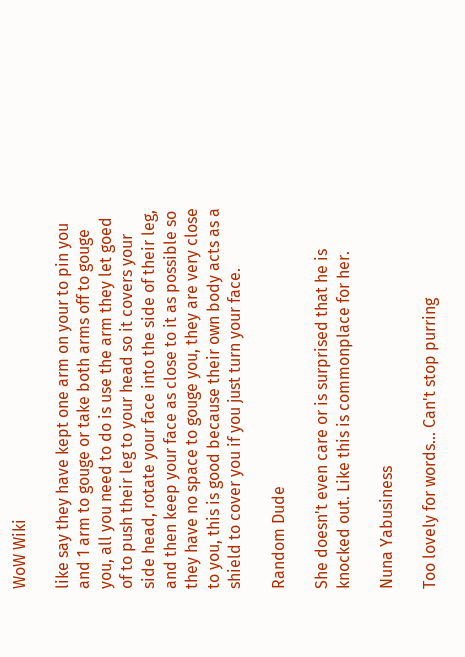WoW Wiki

like say they have kept one arm on your to pin you and 1 arm to gouge or take both arms off to gouge you, all you need to do is use the arm they let goed of to push their leg to your head so it covers your side head, rotate your face into the side of their leg, and then keep your face as close to it as possible so they have no space to gouge you, they are very close to you, this is good because their own body acts as a shield to cover you if you just turn your face.

Random Dude

She doesn't even care or is surprised that he is knocked out. Like this is commonplace for her.

Nuna Yabusiness

Too lovely for words... Can't stop purring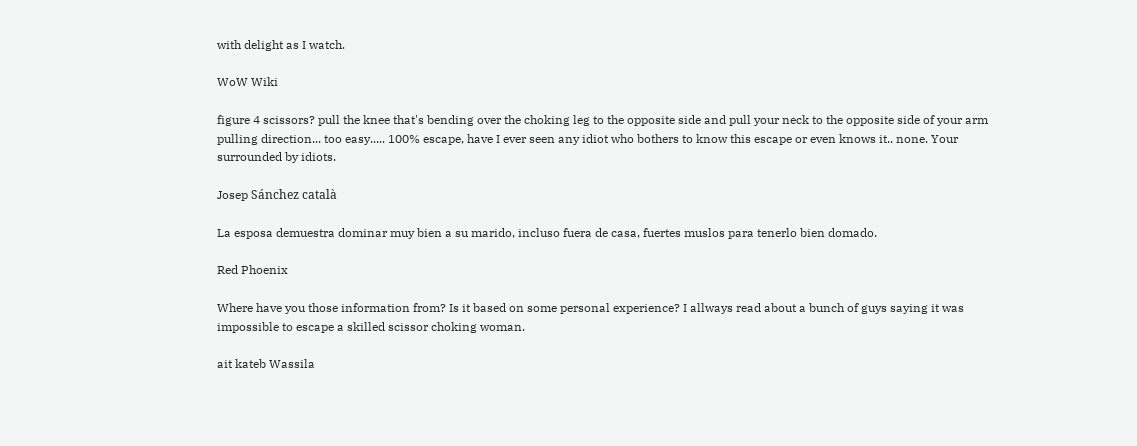with delight as I watch.

WoW Wiki

figure 4 scissors? pull the knee that's bending over the choking leg to the opposite side and pull your neck to the opposite side of your arm pulling direction... too easy..... 100% escape, have I ever seen any idiot who bothers to know this escape or even knows it.. none. Your surrounded by idiots.

Josep Sánchez català

La esposa demuestra dominar muy bien a su marido, incluso fuera de casa, fuertes muslos para tenerlo bien domado.

Red Phoenix

Where have you those information from? Is it based on some personal experience? I allways read about a bunch of guys saying it was impossible to escape a skilled scissor choking woman.

ait kateb Wassila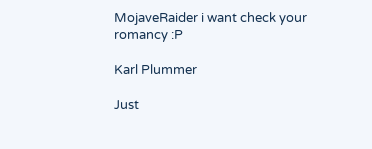MojaveRaider i want check your romancy :P

Karl Plummer

Just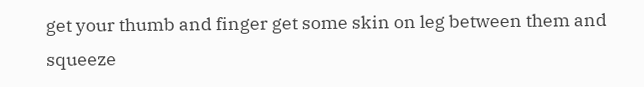get your thumb and finger get some skin on leg between them and squeeze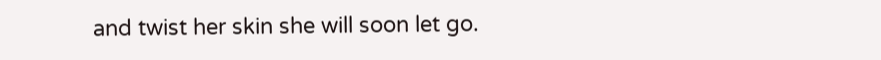and twist her skin she will soon let go.